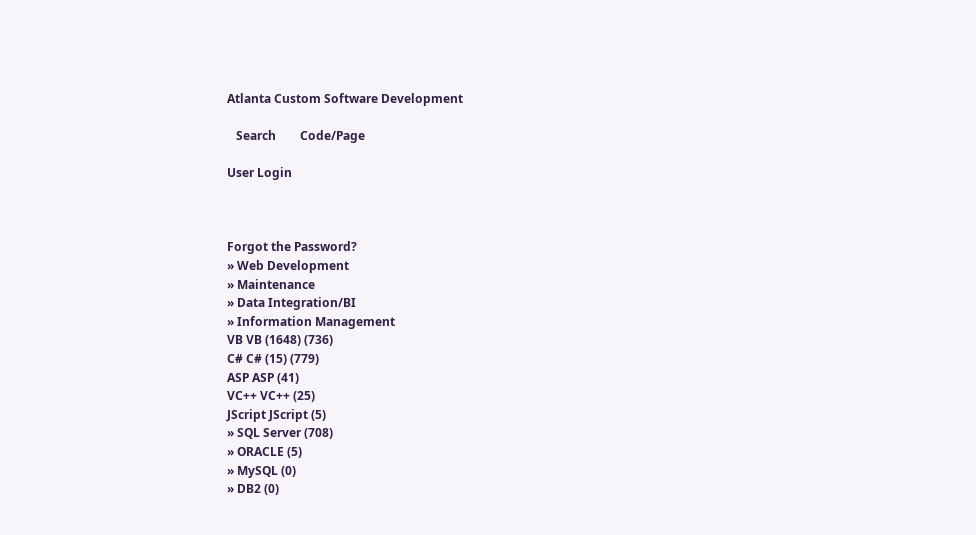Atlanta Custom Software Development

   Search        Code/Page

User Login



Forgot the Password?
» Web Development
» Maintenance
» Data Integration/BI
» Information Management
VB VB (1648) (736)
C# C# (15) (779)
ASP ASP (41)
VC++ VC++ (25)
JScript JScript (5)
» SQL Server (708)
» ORACLE (5)
» MySQL (0)
» DB2 (0)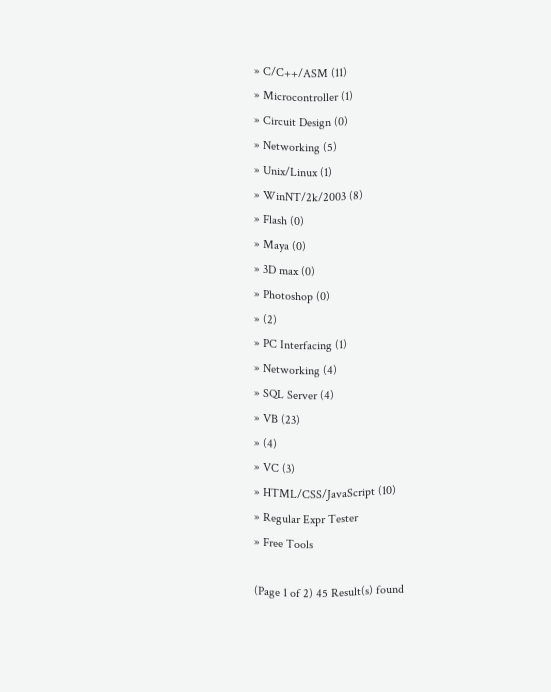» C/C++/ASM (11)
» Microcontroller (1)
» Circuit Design (0)
» Networking (5)
» Unix/Linux (1)
» WinNT/2k/2003 (8)
» Flash (0)
» Maya (0)
» 3D max (0)
» Photoshop (0)
» (2)
» PC Interfacing (1)
» Networking (4)
» SQL Server (4)
» VB (23)
» (4)
» VC (3)
» HTML/CSS/JavaScript (10)
» Regular Expr Tester
» Free Tools

(Page 1 of 2) 45 Result(s) found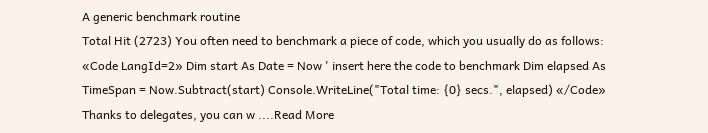A generic benchmark routine
Total Hit (2723) You often need to benchmark a piece of code, which you usually do as follows: «Code LangId=2» Dim start As Date = Now ' insert here the code to benchmark Dim elapsed As TimeSpan = Now.Subtract(start) Console.WriteLine("Total time: {0} secs.", elapsed) «/Code» Thanks to delegates, you can w ....Read More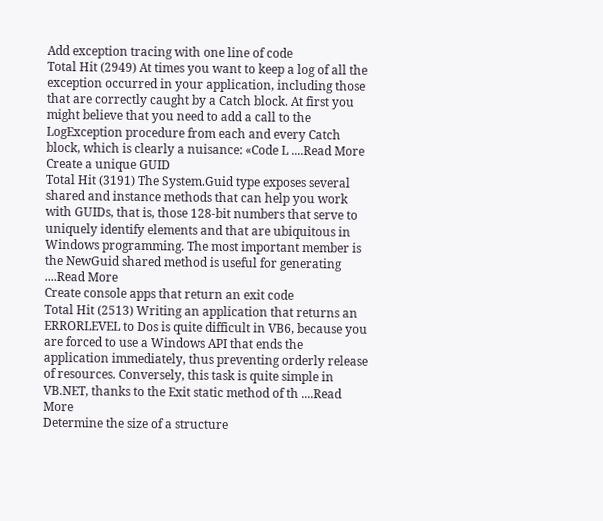Add exception tracing with one line of code
Total Hit (2949) At times you want to keep a log of all the exception occurred in your application, including those that are correctly caught by a Catch block. At first you might believe that you need to add a call to the LogException procedure from each and every Catch block, which is clearly a nuisance: «Code L ....Read More
Create a unique GUID
Total Hit (3191) The System.Guid type exposes several shared and instance methods that can help you work with GUIDs, that is, those 128-bit numbers that serve to uniquely identify elements and that are ubiquitous in Windows programming. The most important member is the NewGuid shared method is useful for generating ....Read More
Create console apps that return an exit code
Total Hit (2513) Writing an application that returns an ERRORLEVEL to Dos is quite difficult in VB6, because you are forced to use a Windows API that ends the application immediately, thus preventing orderly release of resources. Conversely, this task is quite simple in VB.NET, thanks to the Exit static method of th ....Read More
Determine the size of a structure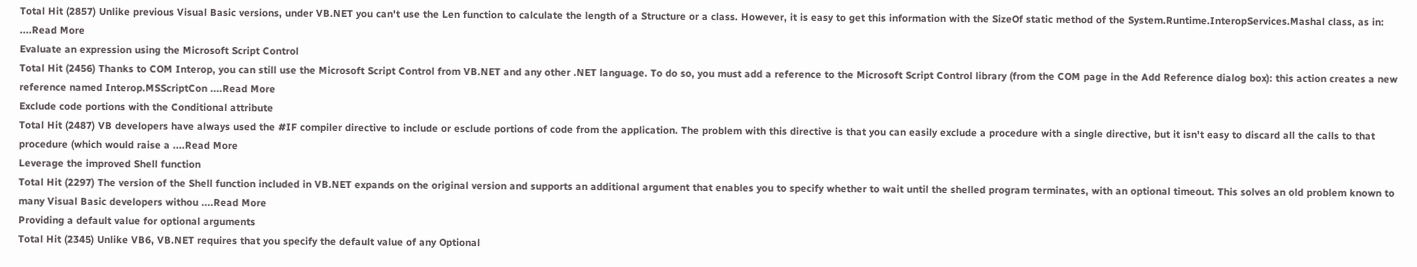Total Hit (2857) Unlike previous Visual Basic versions, under VB.NET you can't use the Len function to calculate the length of a Structure or a class. However, it is easy to get this information with the SizeOf static method of the System.Runtime.InteropServices.Mashal class, as in: ....Read More
Evaluate an expression using the Microsoft Script Control
Total Hit (2456) Thanks to COM Interop, you can still use the Microsoft Script Control from VB.NET and any other .NET language. To do so, you must add a reference to the Microsoft Script Control library (from the COM page in the Add Reference dialog box): this action creates a new reference named Interop.MSScriptCon ....Read More
Exclude code portions with the Conditional attribute
Total Hit (2487) VB developers have always used the #IF compiler directive to include or esclude portions of code from the application. The problem with this directive is that you can easily exclude a procedure with a single directive, but it isn't easy to discard all the calls to that procedure (which would raise a ....Read More
Leverage the improved Shell function
Total Hit (2297) The version of the Shell function included in VB.NET expands on the original version and supports an additional argument that enables you to specify whether to wait until the shelled program terminates, with an optional timeout. This solves an old problem known to many Visual Basic developers withou ....Read More
Providing a default value for optional arguments
Total Hit (2345) Unlike VB6, VB.NET requires that you specify the default value of any Optional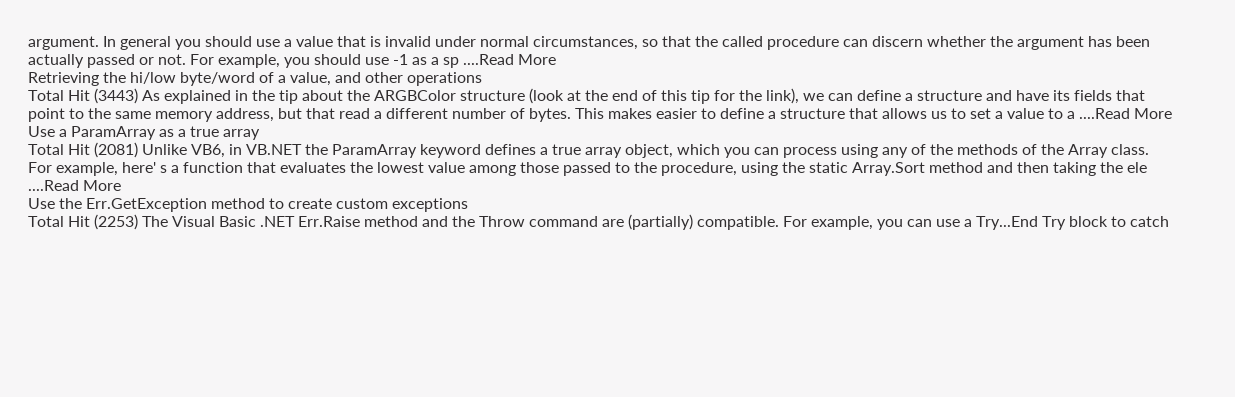argument. In general you should use a value that is invalid under normal circumstances, so that the called procedure can discern whether the argument has been actually passed or not. For example, you should use -1 as a sp ....Read More
Retrieving the hi/low byte/word of a value, and other operations
Total Hit (3443) As explained in the tip about the ARGBColor structure (look at the end of this tip for the link), we can define a structure and have its fields that point to the same memory address, but that read a different number of bytes. This makes easier to define a structure that allows us to set a value to a ....Read More
Use a ParamArray as a true array
Total Hit (2081) Unlike VB6, in VB.NET the ParamArray keyword defines a true array object, which you can process using any of the methods of the Array class. For example, here' s a function that evaluates the lowest value among those passed to the procedure, using the static Array.Sort method and then taking the ele ....Read More
Use the Err.GetException method to create custom exceptions
Total Hit (2253) The Visual Basic .NET Err.Raise method and the Throw command are (partially) compatible. For example, you can use a Try...End Try block to catch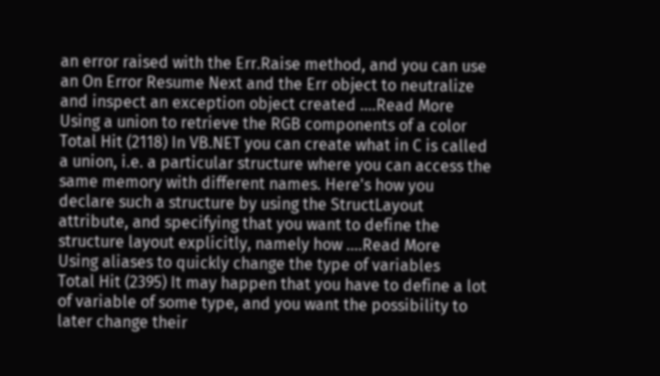an error raised with the Err.Raise method, and you can use an On Error Resume Next and the Err object to neutralize and inspect an exception object created ....Read More
Using a union to retrieve the RGB components of a color
Total Hit (2118) In VB.NET you can create what in C is called a union, i.e. a particular structure where you can access the same memory with different names. Here's how you declare such a structure by using the StructLayout attribute, and specifying that you want to define the structure layout explicitly, namely how ....Read More
Using aliases to quickly change the type of variables
Total Hit (2395) It may happen that you have to define a lot of variable of some type, and you want the possibility to later change their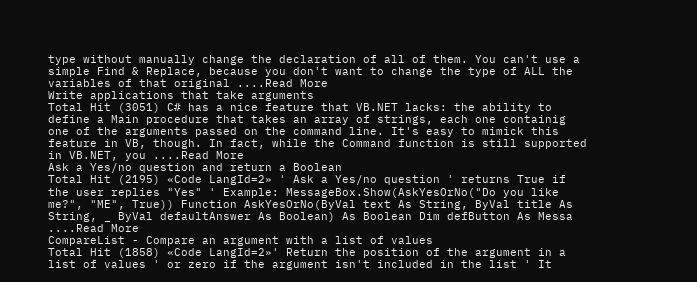type without manually change the declaration of all of them. You can't use a simple Find & Replace, because you don't want to change the type of ALL the variables of that original ....Read More
Write applications that take arguments
Total Hit (3051) C# has a nice feature that VB.NET lacks: the ability to define a Main procedure that takes an array of strings, each one containig one of the arguments passed on the command line. It's easy to mimick this feature in VB, though. In fact, while the Command function is still supported in VB.NET, you ....Read More
Ask a Yes/no question and return a Boolean
Total Hit (2195) «Code LangId=2» ' Ask a Yes/no question ' returns True if the user replies "Yes" ' Example: MessageBox.Show(AskYesOrNo("Do you like me?", "ME", True)) Function AskYesOrNo(ByVal text As String, ByVal title As String, _ ByVal defaultAnswer As Boolean) As Boolean Dim defButton As Messa ....Read More
CompareList - Compare an argument with a list of values
Total Hit (1858) «Code LangId=2»' Return the position of the argument in a list of values ' or zero if the argument isn't included in the list ' It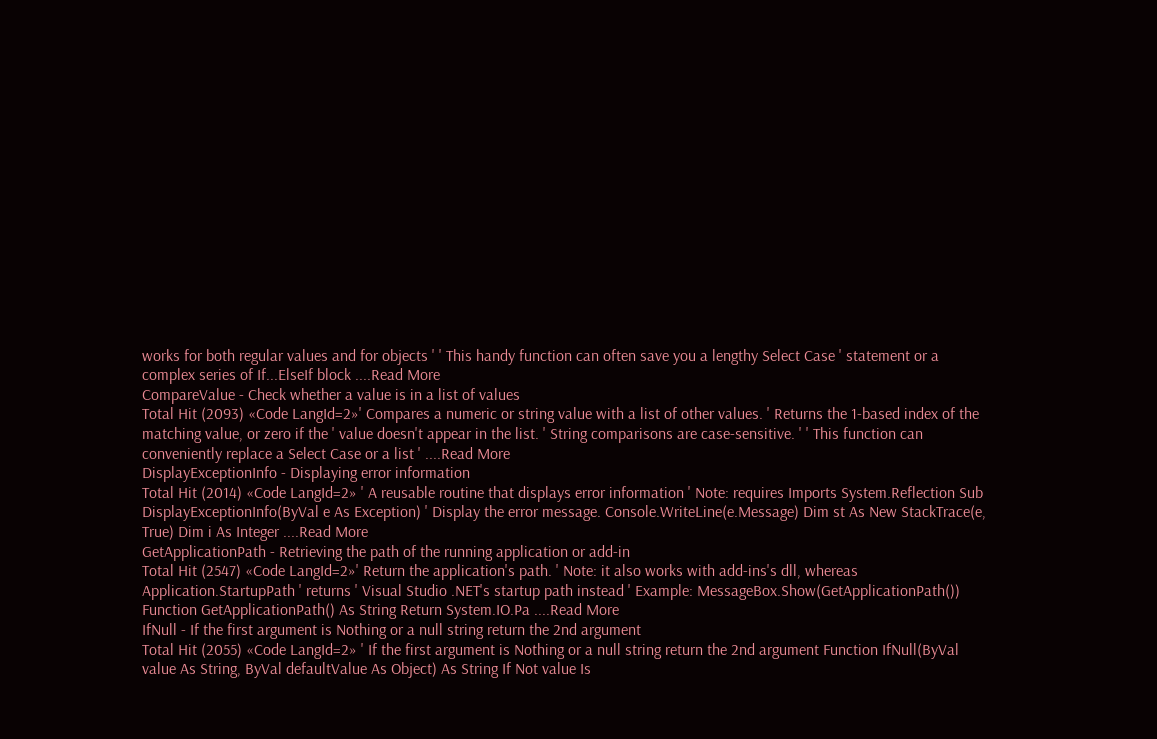works for both regular values and for objects ' ' This handy function can often save you a lengthy Select Case ' statement or a complex series of If...ElseIf block ....Read More
CompareValue - Check whether a value is in a list of values
Total Hit (2093) «Code LangId=2»' Compares a numeric or string value with a list of other values. ' Returns the 1-based index of the matching value, or zero if the ' value doesn't appear in the list. ' String comparisons are case-sensitive. ' ' This function can conveniently replace a Select Case or a list ' ....Read More
DisplayExceptionInfo - Displaying error information
Total Hit (2014) «Code LangId=2» ' A reusable routine that displays error information ' Note: requires Imports System.Reflection Sub DisplayExceptionInfo(ByVal e As Exception) ' Display the error message. Console.WriteLine(e.Message) Dim st As New StackTrace(e, True) Dim i As Integer ....Read More
GetApplicationPath - Retrieving the path of the running application or add-in
Total Hit (2547) «Code LangId=2»' Return the application's path. ' Note: it also works with add-ins's dll, whereas Application.StartupPath ' returns ' Visual Studio .NET's startup path instead ' Example: MessageBox.Show(GetApplicationPath()) Function GetApplicationPath() As String Return System.IO.Pa ....Read More
IfNull - If the first argument is Nothing or a null string return the 2nd argument
Total Hit (2055) «Code LangId=2» ' If the first argument is Nothing or a null string return the 2nd argument Function IfNull(ByVal value As String, ByVal defaultValue As Object) As String If Not value Is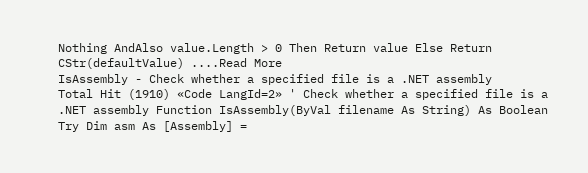Nothing AndAlso value.Length > 0 Then Return value Else Return CStr(defaultValue) ....Read More
IsAssembly - Check whether a specified file is a .NET assembly
Total Hit (1910) «Code LangId=2» ' Check whether a specified file is a .NET assembly Function IsAssembly(ByVal filename As String) As Boolean Try Dim asm As [Assembly] =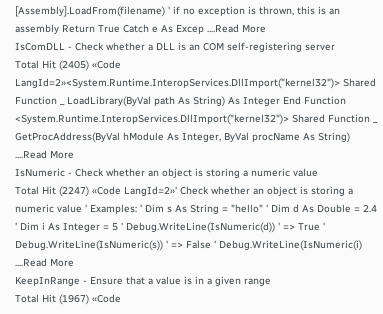[Assembly].LoadFrom(filename) ' if no exception is thrown, this is an assembly Return True Catch e As Excep ....Read More
IsComDLL - Check whether a DLL is an COM self-registering server
Total Hit (2405) «Code LangId=2»<System.Runtime.InteropServices.DllImport("kernel32")> Shared Function _ LoadLibrary(ByVal path As String) As Integer End Function <System.Runtime.InteropServices.DllImport("kernel32")> Shared Function _ GetProcAddress(ByVal hModule As Integer, ByVal procName As String) ....Read More
IsNumeric - Check whether an object is storing a numeric value
Total Hit (2247) «Code LangId=2»' Check whether an object is storing a numeric value ' Examples: ' Dim s As String = "hello" ' Dim d As Double = 2.4 ' Dim i As Integer = 5 ' Debug.WriteLine(IsNumeric(d)) ' => True ' Debug.WriteLine(IsNumeric(s)) ' => False ' Debug.WriteLine(IsNumeric(i) ....Read More
KeepInRange - Ensure that a value is in a given range
Total Hit (1967) «Code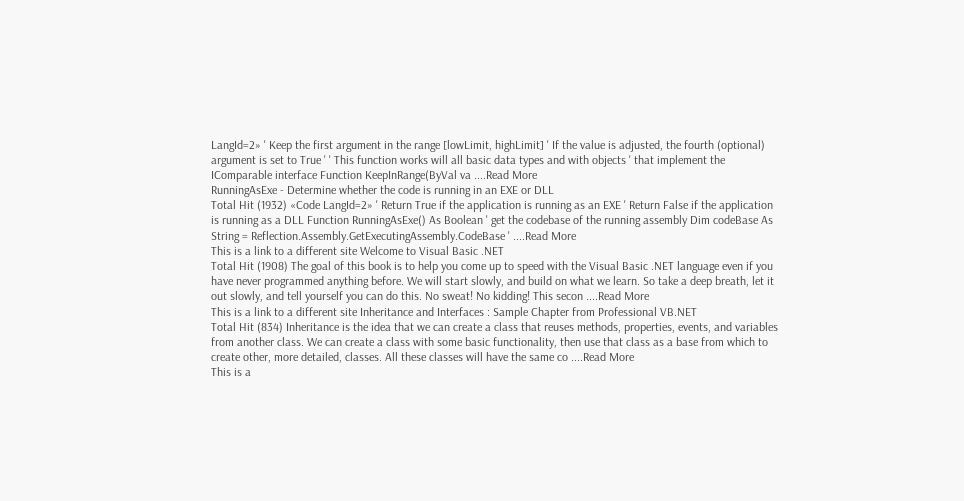LangId=2» ' Keep the first argument in the range [lowLimit, highLimit] ' If the value is adjusted, the fourth (optional) argument is set to True ' ' This function works will all basic data types and with objects ' that implement the IComparable interface Function KeepInRange(ByVal va ....Read More
RunningAsExe - Determine whether the code is running in an EXE or DLL
Total Hit (1932) «Code LangId=2» ' Return True if the application is running as an EXE ' Return False if the application is running as a DLL Function RunningAsExe() As Boolean ' get the codebase of the running assembly Dim codeBase As String = Reflection.Assembly.GetExecutingAssembly.CodeBase ' ....Read More
This is a link to a different site Welcome to Visual Basic .NET
Total Hit (1908) The goal of this book is to help you come up to speed with the Visual Basic .NET language even if you have never programmed anything before. We will start slowly, and build on what we learn. So take a deep breath, let it out slowly, and tell yourself you can do this. No sweat! No kidding! This secon ....Read More
This is a link to a different site Inheritance and Interfaces : Sample Chapter from Professional VB.NET
Total Hit (834) Inheritance is the idea that we can create a class that reuses methods, properties, events, and variables from another class. We can create a class with some basic functionality, then use that class as a base from which to create other, more detailed, classes. All these classes will have the same co ....Read More
This is a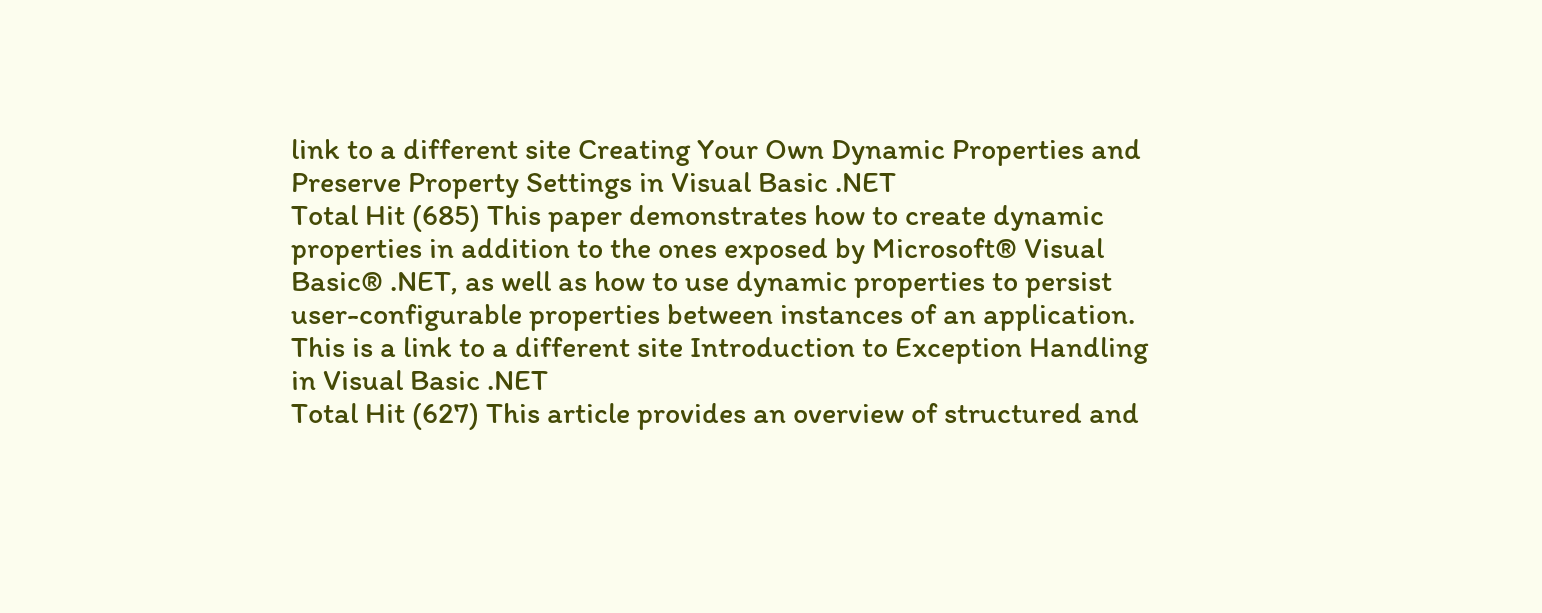link to a different site Creating Your Own Dynamic Properties and Preserve Property Settings in Visual Basic .NET
Total Hit (685) This paper demonstrates how to create dynamic properties in addition to the ones exposed by Microsoft® Visual Basic® .NET, as well as how to use dynamic properties to persist user-configurable properties between instances of an application.
This is a link to a different site Introduction to Exception Handling in Visual Basic .NET
Total Hit (627) This article provides an overview of structured and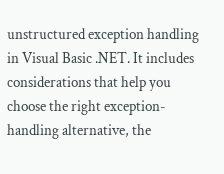unstructured exception handling in Visual Basic .NET. It includes considerations that help you choose the right exception-handling alternative, the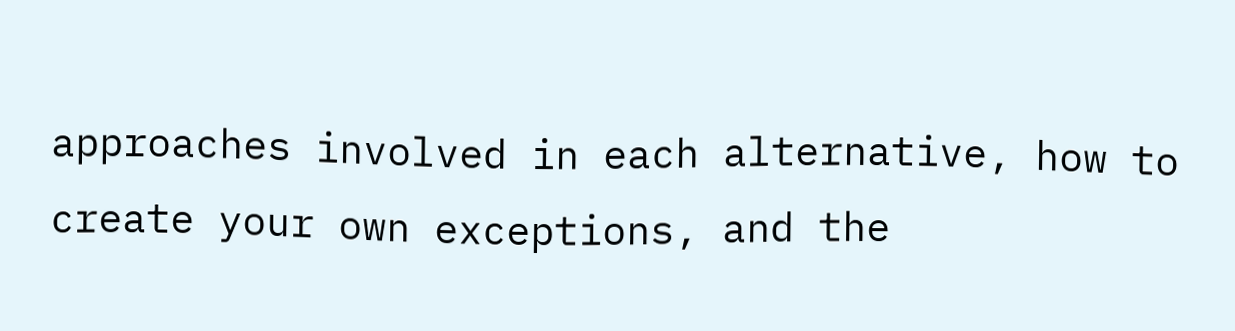approaches involved in each alternative, how to create your own exceptions, and the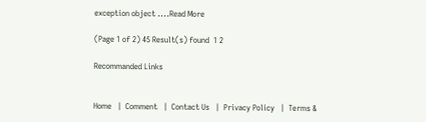exception object ....Read More

(Page 1 of 2) 45 Result(s) found  1 2

Recommanded Links


Home   |  Comment   |  Contact Us   |  Privacy Policy   |  Terms &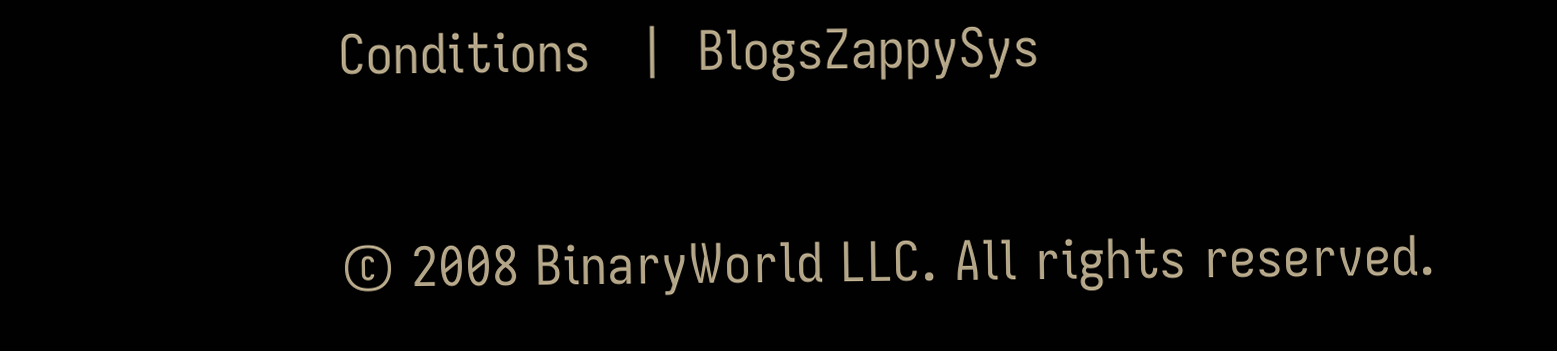Conditions   |  BlogsZappySys

© 2008 BinaryWorld LLC. All rights reserved.